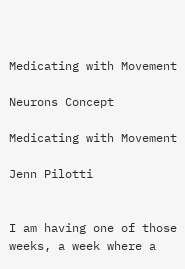Medicating with Movement

Neurons Concept

Medicating with Movement

Jenn Pilotti


I am having one of those weeks, a week where a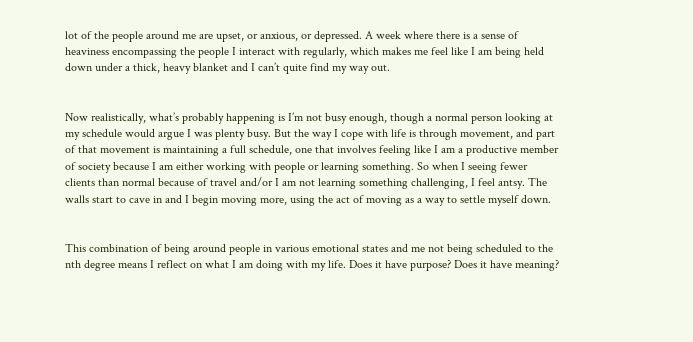lot of the people around me are upset, or anxious, or depressed. A week where there is a sense of heaviness encompassing the people I interact with regularly, which makes me feel like I am being held down under a thick, heavy blanket and I can’t quite find my way out.


Now realistically, what’s probably happening is I’m not busy enough, though a normal person looking at my schedule would argue I was plenty busy. But the way I cope with life is through movement, and part of that movement is maintaining a full schedule, one that involves feeling like I am a productive member of society because I am either working with people or learning something. So when I seeing fewer clients than normal because of travel and/or I am not learning something challenging, I feel antsy. The walls start to cave in and I begin moving more, using the act of moving as a way to settle myself down.


This combination of being around people in various emotional states and me not being scheduled to the nth degree means I reflect on what I am doing with my life. Does it have purpose? Does it have meaning?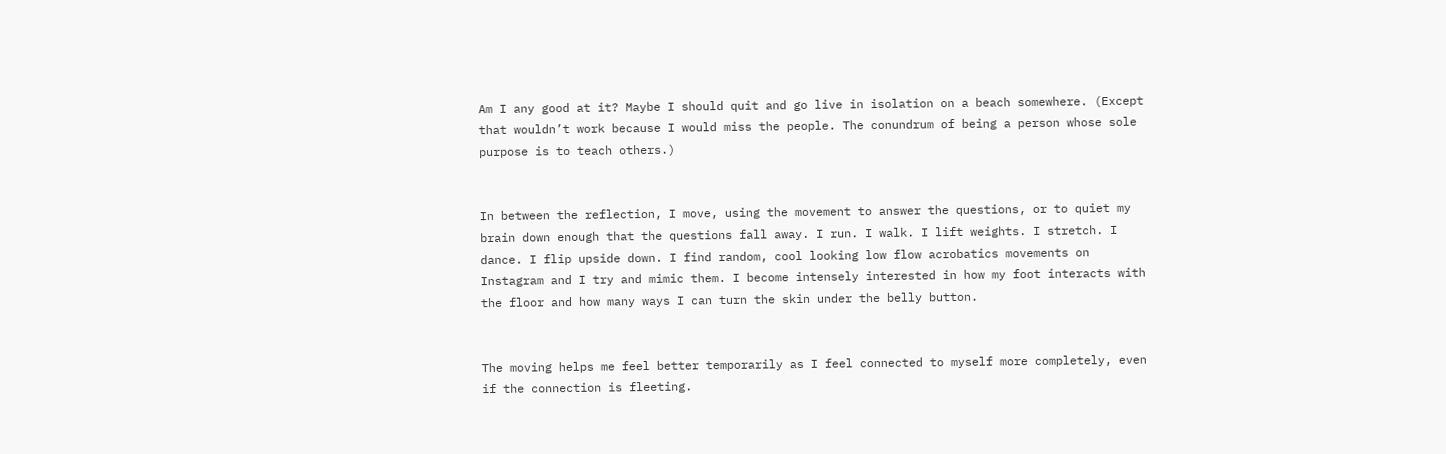Am I any good at it? Maybe I should quit and go live in isolation on a beach somewhere. (Except that wouldn’t work because I would miss the people. The conundrum of being a person whose sole purpose is to teach others.)


In between the reflection, I move, using the movement to answer the questions, or to quiet my brain down enough that the questions fall away. I run. I walk. I lift weights. I stretch. I dance. I flip upside down. I find random, cool looking low flow acrobatics movements on Instagram and I try and mimic them. I become intensely interested in how my foot interacts with the floor and how many ways I can turn the skin under the belly button.


The moving helps me feel better temporarily as I feel connected to myself more completely, even if the connection is fleeting.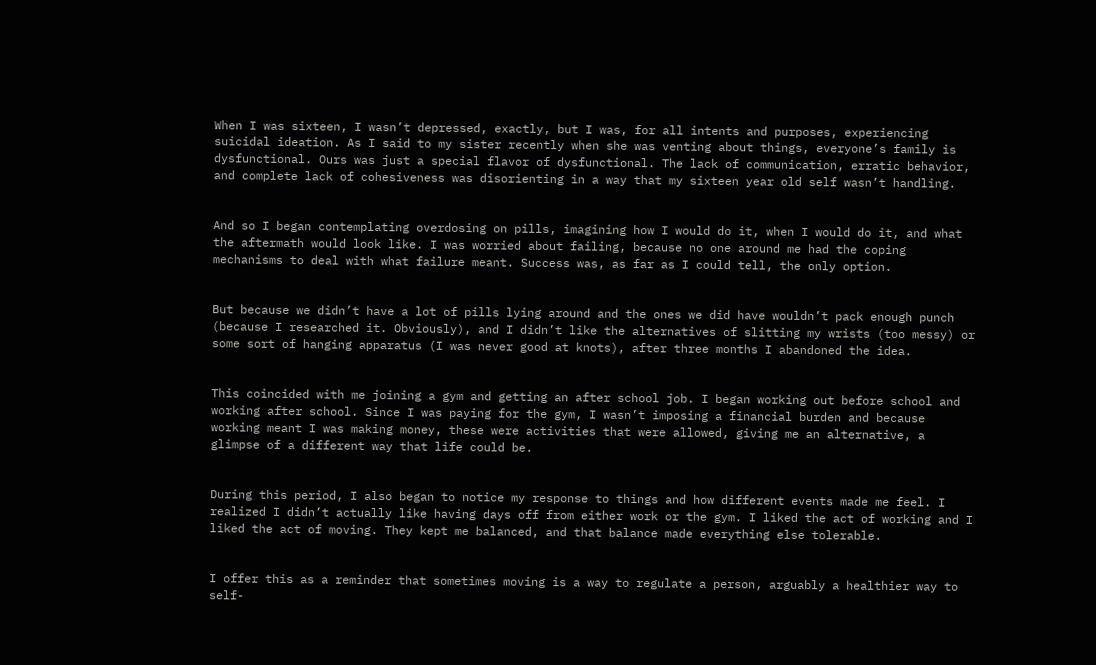When I was sixteen, I wasn’t depressed, exactly, but I was, for all intents and purposes, experiencing suicidal ideation. As I said to my sister recently when she was venting about things, everyone’s family is dysfunctional. Ours was just a special flavor of dysfunctional. The lack of communication, erratic behavior, and complete lack of cohesiveness was disorienting in a way that my sixteen year old self wasn’t handling.


And so I began contemplating overdosing on pills, imagining how I would do it, when I would do it, and what the aftermath would look like. I was worried about failing, because no one around me had the coping mechanisms to deal with what failure meant. Success was, as far as I could tell, the only option.


But because we didn’t have a lot of pills lying around and the ones we did have wouldn’t pack enough punch (because I researched it. Obviously), and I didn’t like the alternatives of slitting my wrists (too messy) or some sort of hanging apparatus (I was never good at knots), after three months I abandoned the idea.


This coincided with me joining a gym and getting an after school job. I began working out before school and working after school. Since I was paying for the gym, I wasn’t imposing a financial burden and because working meant I was making money, these were activities that were allowed, giving me an alternative, a glimpse of a different way that life could be.


During this period, I also began to notice my response to things and how different events made me feel. I realized I didn’t actually like having days off from either work or the gym. I liked the act of working and I liked the act of moving. They kept me balanced, and that balance made everything else tolerable.


I offer this as a reminder that sometimes moving is a way to regulate a person, arguably a healthier way to self-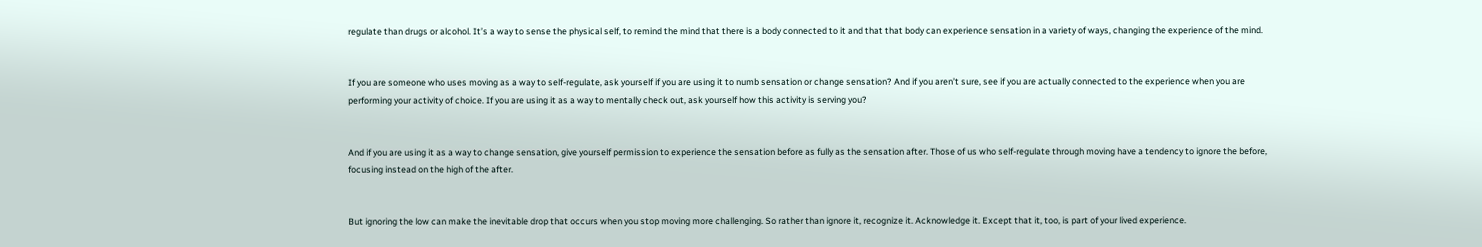regulate than drugs or alcohol. It’s a way to sense the physical self, to remind the mind that there is a body connected to it and that that body can experience sensation in a variety of ways, changing the experience of the mind.


If you are someone who uses moving as a way to self-regulate, ask yourself if you are using it to numb sensation or change sensation? And if you aren’t sure, see if you are actually connected to the experience when you are performing your activity of choice. If you are using it as a way to mentally check out, ask yourself how this activity is serving you?


And if you are using it as a way to change sensation, give yourself permission to experience the sensation before as fully as the sensation after. Those of us who self-regulate through moving have a tendency to ignore the before, focusing instead on the high of the after.


But ignoring the low can make the inevitable drop that occurs when you stop moving more challenging. So rather than ignore it, recognize it. Acknowledge it. Except that it, too, is part of your lived experience.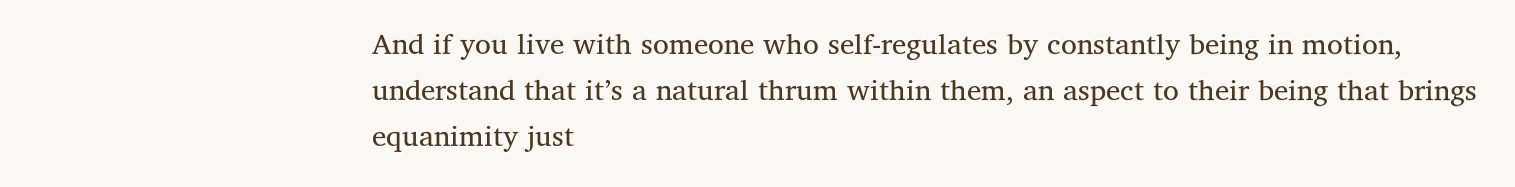And if you live with someone who self-regulates by constantly being in motion, understand that it’s a natural thrum within them, an aspect to their being that brings equanimity just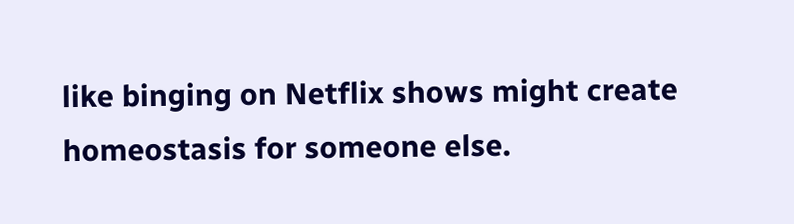like binging on Netflix shows might create homeostasis for someone else.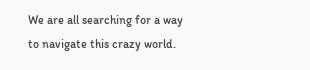We are all searching for a way to navigate this crazy world.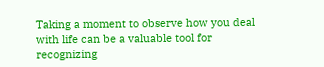Taking a moment to observe how you deal with life can be a valuable tool for recognizing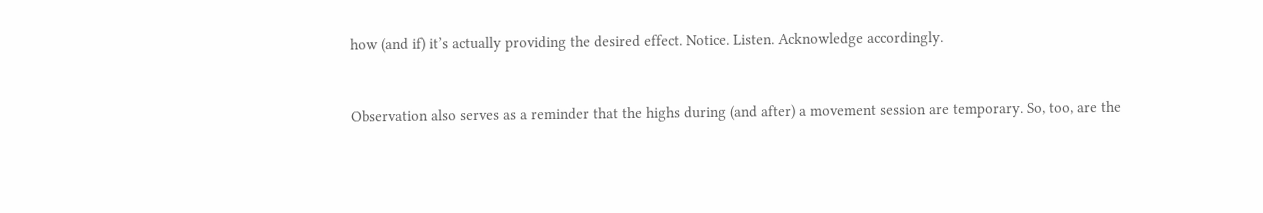how (and if) it’s actually providing the desired effect. Notice. Listen. Acknowledge accordingly.


Observation also serves as a reminder that the highs during (and after) a movement session are temporary. So, too, are the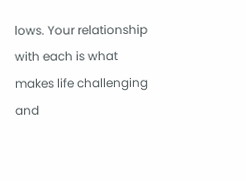lows. Your relationship with each is what makes life challenging and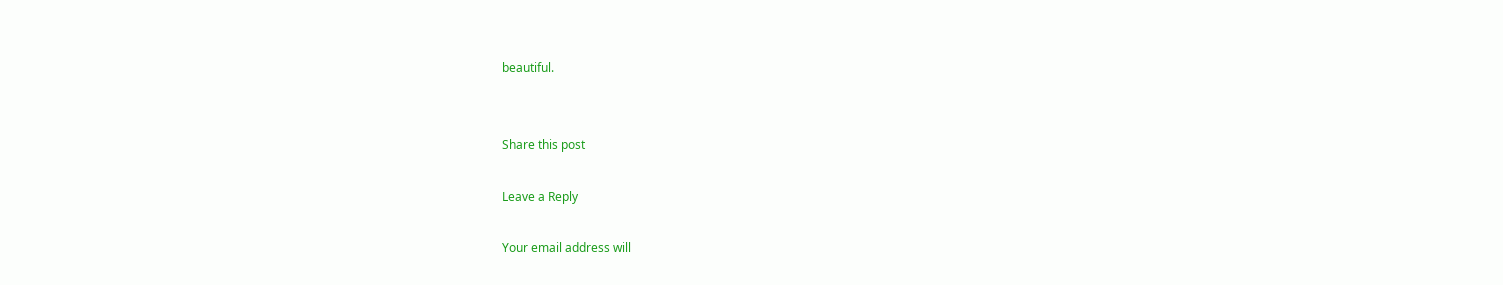beautiful.


Share this post

Leave a Reply

Your email address will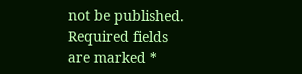not be published. Required fields are marked *